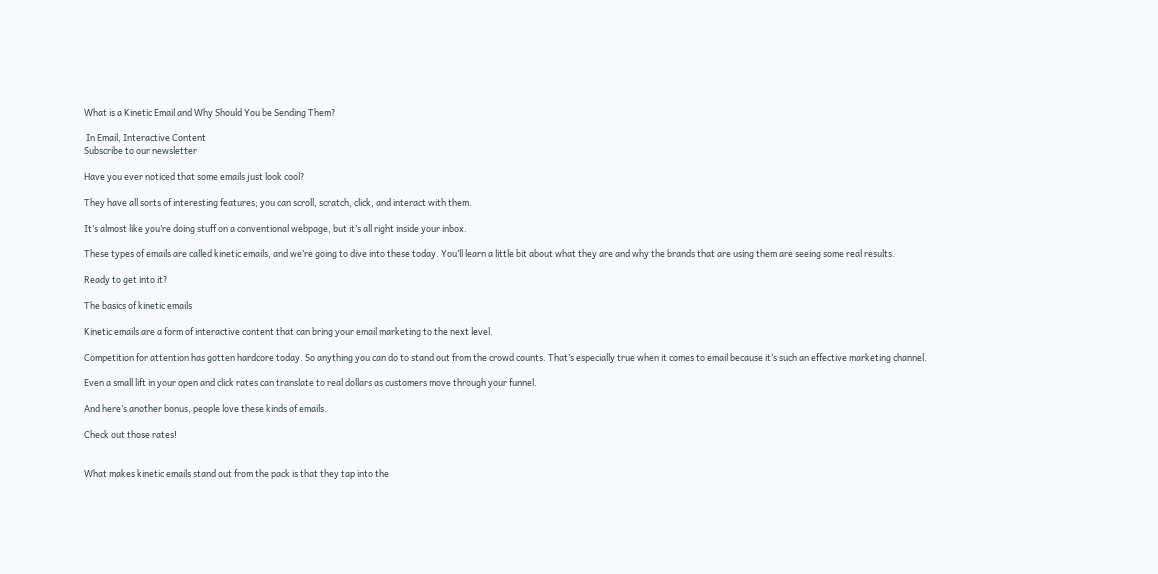What is a Kinetic Email and Why Should You be Sending Them?

 In Email, Interactive Content
Subscribe to our newsletter

Have you ever noticed that some emails just look cool?

They have all sorts of interesting features; you can scroll, scratch, click, and interact with them.

It’s almost like you’re doing stuff on a conventional webpage, but it’s all right inside your inbox.

These types of emails are called kinetic emails, and we’re going to dive into these today. You’ll learn a little bit about what they are and why the brands that are using them are seeing some real results.

Ready to get into it?

The basics of kinetic emails

Kinetic emails are a form of interactive content that can bring your email marketing to the next level.

Competition for attention has gotten hardcore today. So anything you can do to stand out from the crowd counts. That’s especially true when it comes to email because it’s such an effective marketing channel.

Even a small lift in your open and click rates can translate to real dollars as customers move through your funnel.

And here’s another bonus, people love these kinds of emails.

Check out those rates!


What makes kinetic emails stand out from the pack is that they tap into the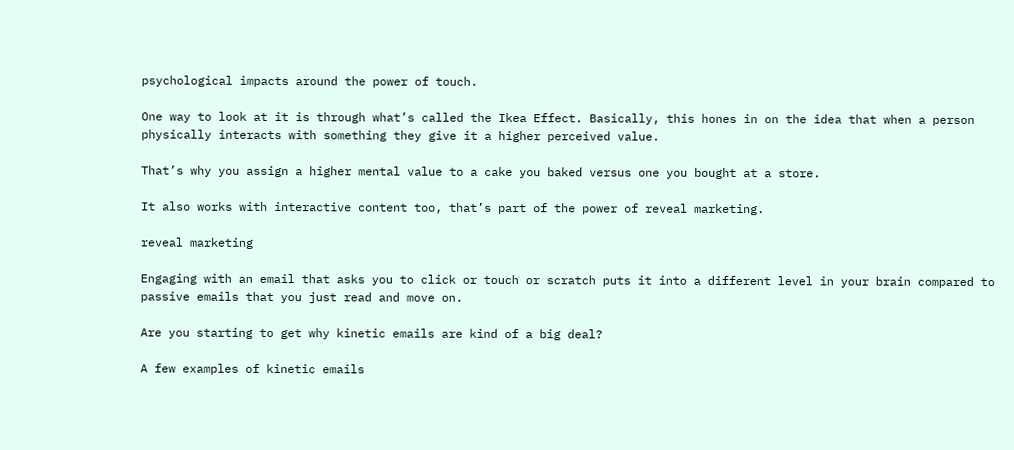psychological impacts around the power of touch.

One way to look at it is through what’s called the Ikea Effect. Basically, this hones in on the idea that when a person physically interacts with something they give it a higher perceived value.

That’s why you assign a higher mental value to a cake you baked versus one you bought at a store.

It also works with interactive content too, that’s part of the power of reveal marketing.

reveal marketing

Engaging with an email that asks you to click or touch or scratch puts it into a different level in your brain compared to passive emails that you just read and move on.

Are you starting to get why kinetic emails are kind of a big deal?

A few examples of kinetic emails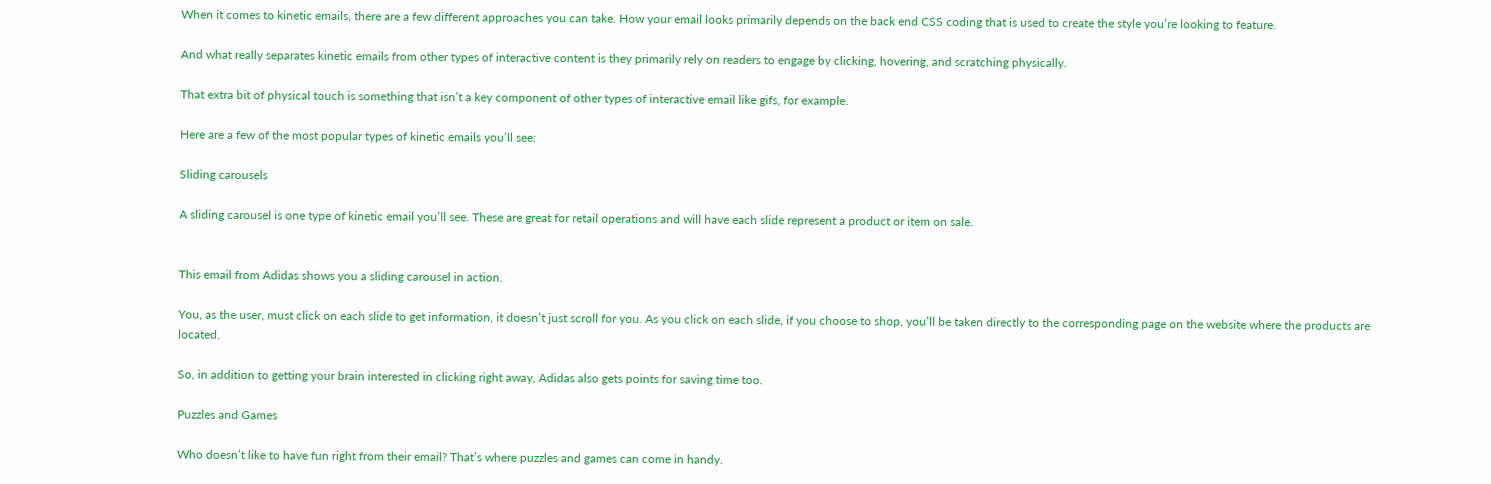When it comes to kinetic emails, there are a few different approaches you can take. How your email looks primarily depends on the back end CSS coding that is used to create the style you’re looking to feature.

And what really separates kinetic emails from other types of interactive content is they primarily rely on readers to engage by clicking, hovering, and scratching physically.

That extra bit of physical touch is something that isn’t a key component of other types of interactive email like gifs, for example.

Here are a few of the most popular types of kinetic emails you’ll see:

Sliding carousels

A sliding carousel is one type of kinetic email you’ll see. These are great for retail operations and will have each slide represent a product or item on sale.


This email from Adidas shows you a sliding carousel in action.

You, as the user, must click on each slide to get information, it doesn’t just scroll for you. As you click on each slide, if you choose to shop, you’ll be taken directly to the corresponding page on the website where the products are located.

So, in addition to getting your brain interested in clicking right away, Adidas also gets points for saving time too.

Puzzles and Games

Who doesn’t like to have fun right from their email? That’s where puzzles and games can come in handy.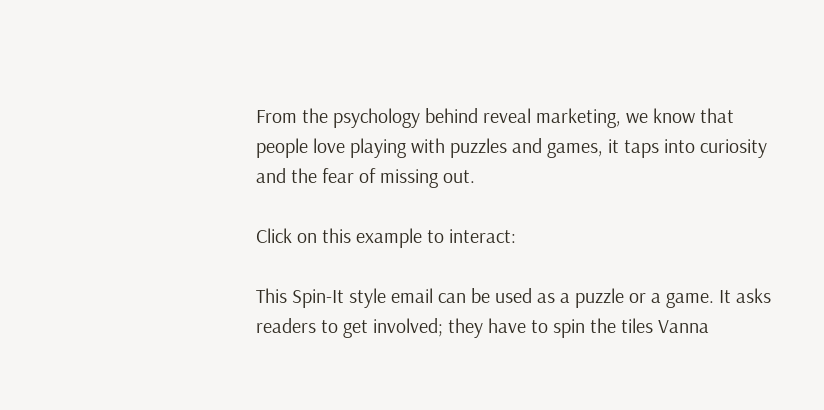From the psychology behind reveal marketing, we know that people love playing with puzzles and games, it taps into curiosity and the fear of missing out.

Click on this example to interact:

This Spin-It style email can be used as a puzzle or a game. It asks readers to get involved; they have to spin the tiles Vanna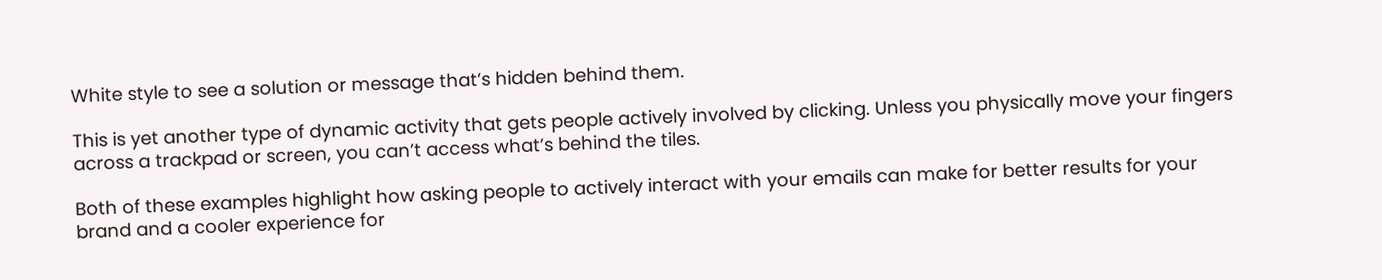White style to see a solution or message that’s hidden behind them.

This is yet another type of dynamic activity that gets people actively involved by clicking. Unless you physically move your fingers across a trackpad or screen, you can’t access what’s behind the tiles.

Both of these examples highlight how asking people to actively interact with your emails can make for better results for your brand and a cooler experience for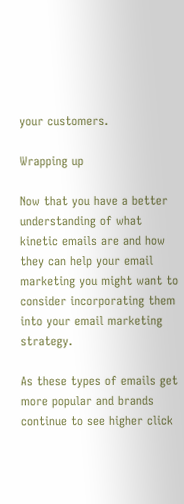your customers.

Wrapping up

Now that you have a better understanding of what kinetic emails are and how they can help your email marketing you might want to consider incorporating them into your email marketing strategy.

As these types of emails get more popular and brands continue to see higher click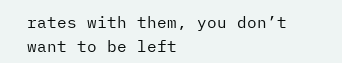rates with them, you don’t want to be left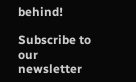behind!

Subscribe to our newsletter